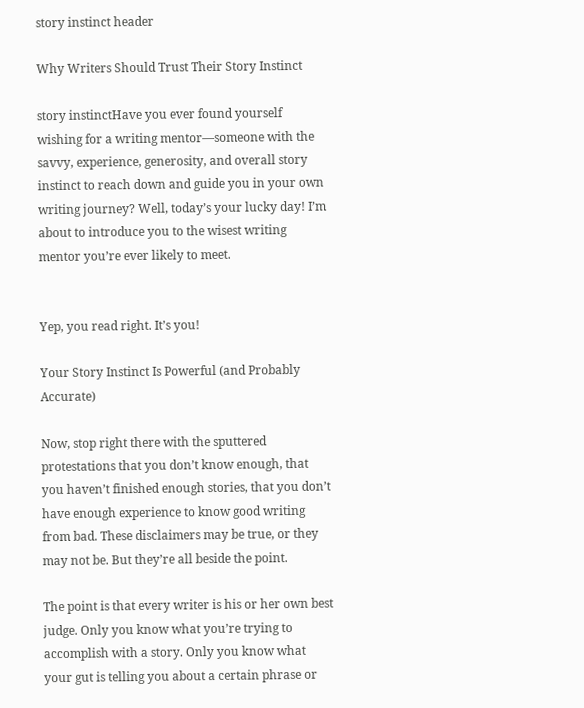story instinct header

Why Writers Should Trust Their Story Instinct

story instinctHave you ever found yourself wishing for a writing mentor—someone with the savvy, experience, generosity, and overall story instinct to reach down and guide you in your own writing journey? Well, today’s your lucky day! I’m about to introduce you to the wisest writing mentor you’re ever likely to meet.


Yep, you read right. It’s you!

Your Story Instinct Is Powerful (and Probably Accurate)

Now, stop right there with the sputtered protestations that you don’t know enough, that you haven’t finished enough stories, that you don’t have enough experience to know good writing from bad. These disclaimers may be true, or they may not be. But they’re all beside the point.

The point is that every writer is his or her own best judge. Only you know what you’re trying to accomplish with a story. Only you know what your gut is telling you about a certain phrase or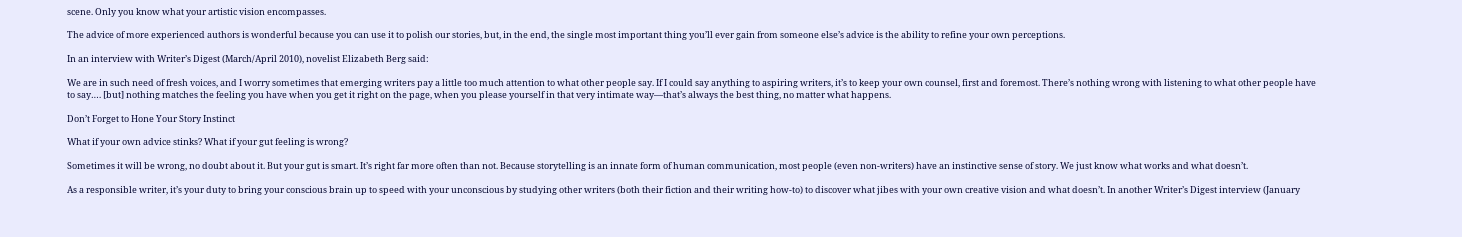scene. Only you know what your artistic vision encompasses.

The advice of more experienced authors is wonderful because you can use it to polish our stories, but, in the end, the single most important thing you’ll ever gain from someone else’s advice is the ability to refine your own perceptions.

In an interview with Writer’s Digest (March/April 2010), novelist Elizabeth Berg said:

We are in such need of fresh voices, and I worry sometimes that emerging writers pay a little too much attention to what other people say. If I could say anything to aspiring writers, it’s to keep your own counsel, first and foremost. There’s nothing wrong with listening to what other people have to say…. [but] nothing matches the feeling you have when you get it right on the page, when you please yourself in that very intimate way—that’s always the best thing, no matter what happens.

Don’t Forget to Hone Your Story Instinct

What if your own advice stinks? What if your gut feeling is wrong?

Sometimes it will be wrong, no doubt about it. But your gut is smart. It’s right far more often than not. Because storytelling is an innate form of human communication, most people (even non-writers) have an instinctive sense of story. We just know what works and what doesn’t.

As a responsible writer, it’s your duty to bring your conscious brain up to speed with your unconscious by studying other writers (both their fiction and their writing how-to) to discover what jibes with your own creative vision and what doesn’t. In another Writer’s Digest interview (January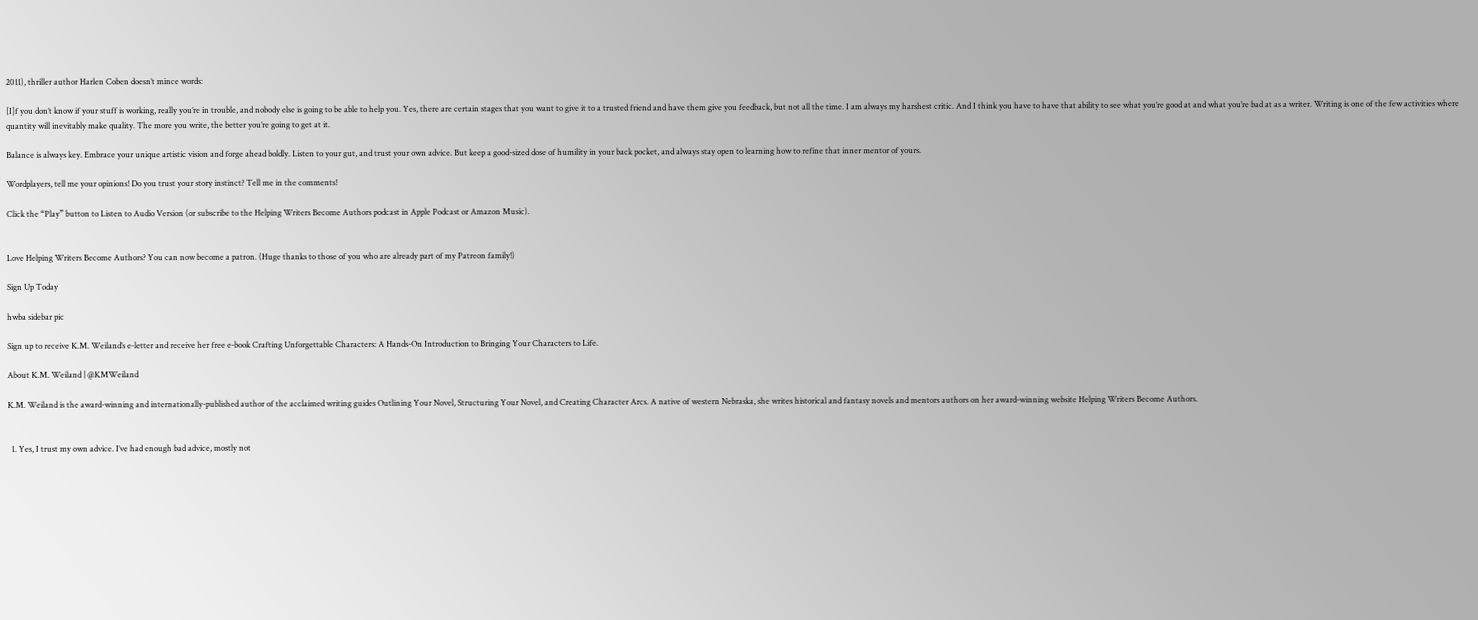2011), thriller author Harlen Coben doesn’t mince words:

[I]f you don’t know if your stuff is working, really you’re in trouble, and nobody else is going to be able to help you. Yes, there are certain stages that you want to give it to a trusted friend and have them give you feedback, but not all the time. I am always my harshest critic. And I think you have to have that ability to see what you’re good at and what you’re bad at as a writer. Writing is one of the few activities where quantity will inevitably make quality. The more you write, the better you’re going to get at it.

Balance is always key. Embrace your unique artistic vision and forge ahead boldly. Listen to your gut, and trust your own advice. But keep a good-sized dose of humility in your back pocket, and always stay open to learning how to refine that inner mentor of yours.

Wordplayers, tell me your opinions! Do you trust your story instinct? Tell me in the comments!

Click the “Play” button to Listen to Audio Version (or subscribe to the Helping Writers Become Authors podcast in Apple Podcast or Amazon Music).


Love Helping Writers Become Authors? You can now become a patron. (Huge thanks to those of you who are already part of my Patreon family!)

Sign Up Today

hwba sidebar pic

Sign up to receive K.M. Weiland’s e-letter and receive her free e-book Crafting Unforgettable Characters: A Hands-On Introduction to Bringing Your Characters to Life.

About K.M. Weiland | @KMWeiland

K.M. Weiland is the award-winning and internationally-published author of the acclaimed writing guides Outlining Your Novel, Structuring Your Novel, and Creating Character Arcs. A native of western Nebraska, she writes historical and fantasy novels and mentors authors on her award-winning website Helping Writers Become Authors.


  1. Yes, I trust my own advice. I’ve had enough bad advice, mostly not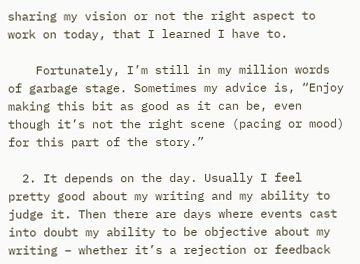sharing my vision or not the right aspect to work on today, that I learned I have to.

    Fortunately, I’m still in my million words of garbage stage. Sometimes my advice is, “Enjoy making this bit as good as it can be, even though it’s not the right scene (pacing or mood) for this part of the story.”

  2. It depends on the day. Usually I feel pretty good about my writing and my ability to judge it. Then there are days where events cast into doubt my ability to be objective about my writing – whether it’s a rejection or feedback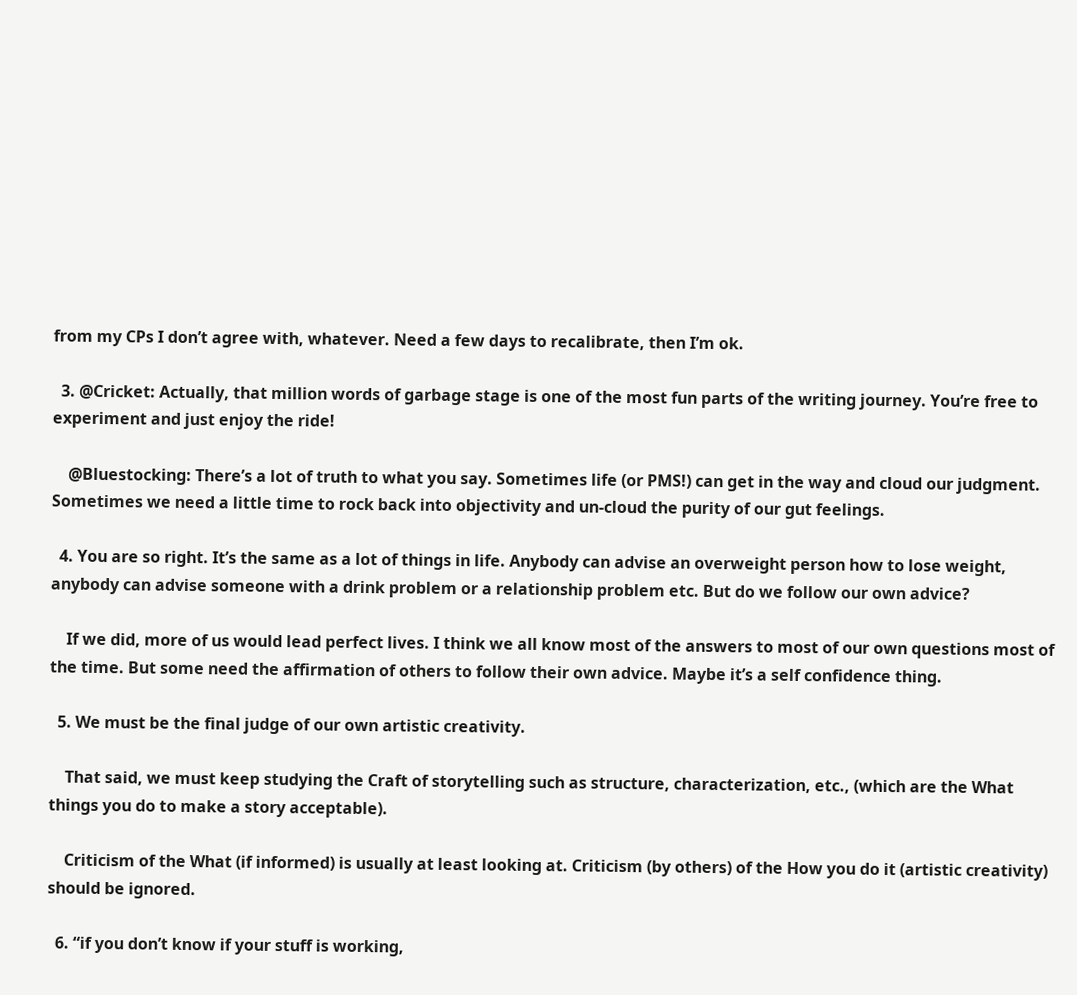from my CPs I don’t agree with, whatever. Need a few days to recalibrate, then I’m ok.

  3. @Cricket: Actually, that million words of garbage stage is one of the most fun parts of the writing journey. You’re free to experiment and just enjoy the ride!

    @Bluestocking: There’s a lot of truth to what you say. Sometimes life (or PMS!) can get in the way and cloud our judgment. Sometimes we need a little time to rock back into objectivity and un-cloud the purity of our gut feelings.

  4. You are so right. It’s the same as a lot of things in life. Anybody can advise an overweight person how to lose weight, anybody can advise someone with a drink problem or a relationship problem etc. But do we follow our own advice?

    If we did, more of us would lead perfect lives. I think we all know most of the answers to most of our own questions most of the time. But some need the affirmation of others to follow their own advice. Maybe it’s a self confidence thing.

  5. We must be the final judge of our own artistic creativity.

    That said, we must keep studying the Craft of storytelling such as structure, characterization, etc., (which are the What things you do to make a story acceptable).

    Criticism of the What (if informed) is usually at least looking at. Criticism (by others) of the How you do it (artistic creativity) should be ignored.

  6. “if you don’t know if your stuff is working,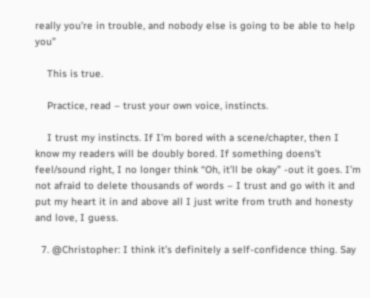really you’re in trouble, and nobody else is going to be able to help you”

    This is true.

    Practice, read – trust your own voice, instincts.

    I trust my instincts. If I’m bored with a scene/chapter, then I know my readers will be doubly bored. If something doens’t feel/sound right, I no longer think “Oh, it’ll be okay” -out it goes. I’m not afraid to delete thousands of words – I trust and go with it and put my heart it in and above all I just write from truth and honesty and love, I guess.

  7. @Christopher: I think it’s definitely a self-confidence thing. Say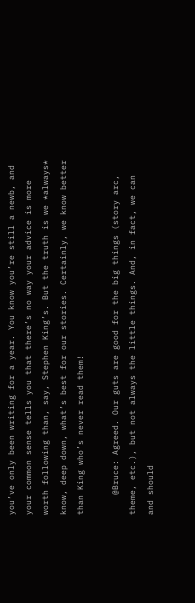you’ve only been writing for a year. You know you’re still a newb, and your common sense tells you that there’s no way your advice is more worth following than, say, Stephen King’s. But the truth is we *always* know, deep down, what’s best for our stories. Certainly, we know better than King who’s never read them!

    @Bruce: Agreed. Our guts are good for the big things (story arc, theme, etc.), but not always the little things. And, in fact, we can and should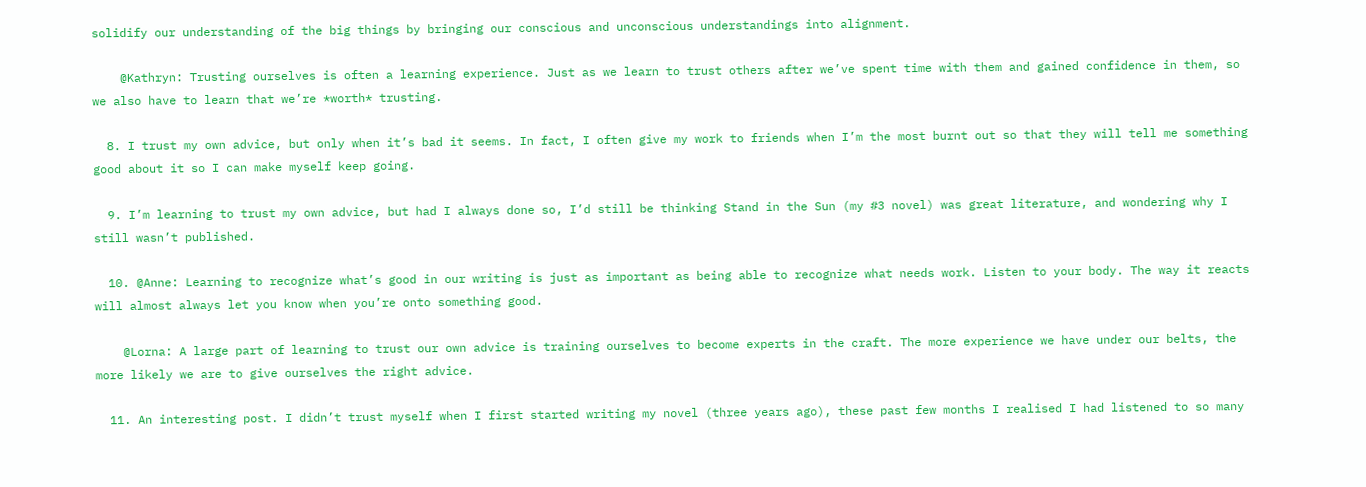solidify our understanding of the big things by bringing our conscious and unconscious understandings into alignment.

    @Kathryn: Trusting ourselves is often a learning experience. Just as we learn to trust others after we’ve spent time with them and gained confidence in them, so we also have to learn that we’re *worth* trusting.

  8. I trust my own advice, but only when it’s bad it seems. In fact, I often give my work to friends when I’m the most burnt out so that they will tell me something good about it so I can make myself keep going.

  9. I’m learning to trust my own advice, but had I always done so, I’d still be thinking Stand in the Sun (my #3 novel) was great literature, and wondering why I still wasn’t published.

  10. @Anne: Learning to recognize what’s good in our writing is just as important as being able to recognize what needs work. Listen to your body. The way it reacts will almost always let you know when you’re onto something good.

    @Lorna: A large part of learning to trust our own advice is training ourselves to become experts in the craft. The more experience we have under our belts, the more likely we are to give ourselves the right advice.

  11. An interesting post. I didn’t trust myself when I first started writing my novel (three years ago), these past few months I realised I had listened to so many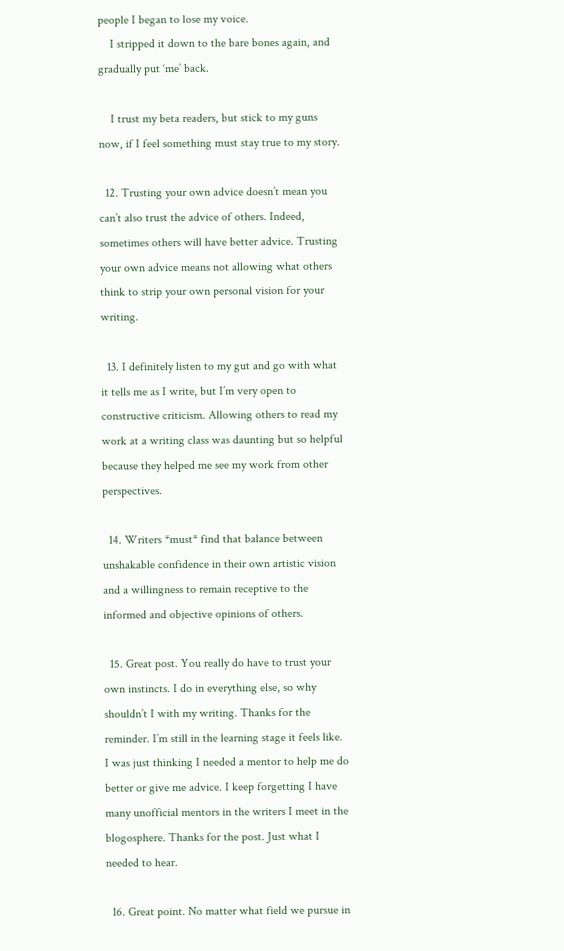people I began to lose my voice.
    I stripped it down to the bare bones again, and gradually put ‘me’ back.

    I trust my beta readers, but stick to my guns now, if I feel something must stay true to my story.

  12. Trusting your own advice doesn’t mean you can’t also trust the advice of others. Indeed, sometimes others will have better advice. Trusting your own advice means not allowing what others think to strip your own personal vision for your writing.

  13. I definitely listen to my gut and go with what it tells me as I write, but I’m very open to constructive criticism. Allowing others to read my work at a writing class was daunting but so helpful because they helped me see my work from other perspectives.

  14. Writers *must* find that balance between unshakable confidence in their own artistic vision and a willingness to remain receptive to the informed and objective opinions of others.

  15. Great post. You really do have to trust your own instincts. I do in everything else, so why shouldn’t I with my writing. Thanks for the reminder. I’m still in the learning stage it feels like. I was just thinking I needed a mentor to help me do better or give me advice. I keep forgetting I have many unofficial mentors in the writers I meet in the blogosphere. Thanks for the post. Just what I needed to hear.

  16. Great point. No matter what field we pursue in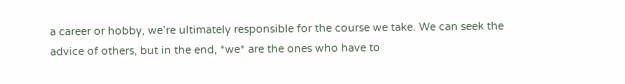a career or hobby, we’re ultimately responsible for the course we take. We can seek the advice of others, but in the end, *we* are the ones who have to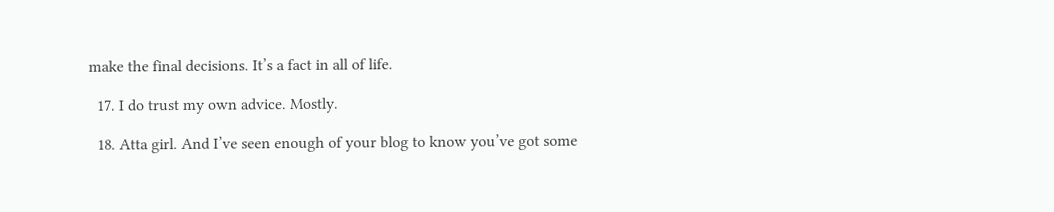make the final decisions. It’s a fact in all of life.

  17. I do trust my own advice. Mostly.

  18. Atta girl. And I’ve seen enough of your blog to know you’ve got some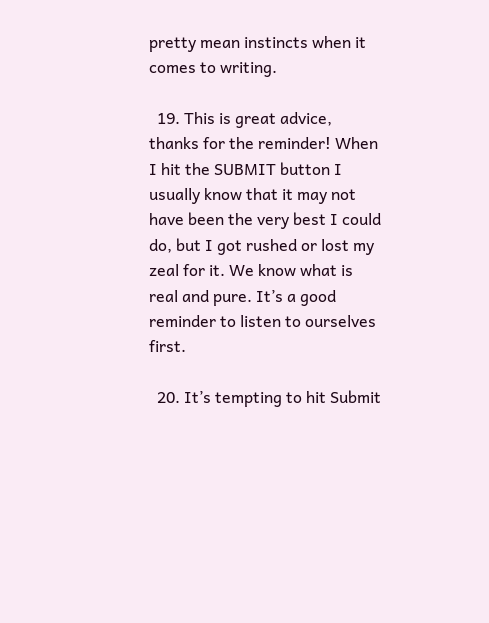pretty mean instincts when it comes to writing.

  19. This is great advice, thanks for the reminder! When I hit the SUBMIT button I usually know that it may not have been the very best I could do, but I got rushed or lost my zeal for it. We know what is real and pure. It’s a good reminder to listen to ourselves first.

  20. It’s tempting to hit Submit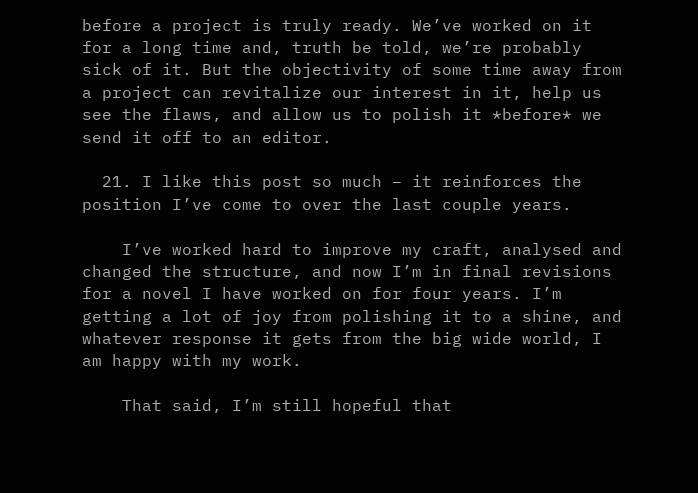before a project is truly ready. We’ve worked on it for a long time and, truth be told, we’re probably sick of it. But the objectivity of some time away from a project can revitalize our interest in it, help us see the flaws, and allow us to polish it *before* we send it off to an editor.

  21. I like this post so much – it reinforces the position I’ve come to over the last couple years.

    I’ve worked hard to improve my craft, analysed and changed the structure, and now I’m in final revisions for a novel I have worked on for four years. I’m getting a lot of joy from polishing it to a shine, and whatever response it gets from the big wide world, I am happy with my work.

    That said, I’m still hopeful that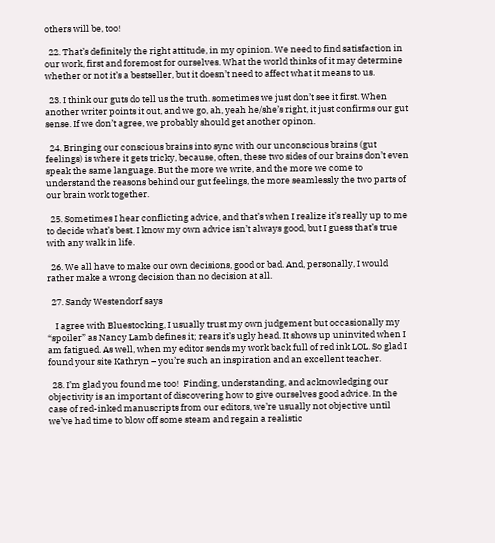others will be, too!

  22. That’s definitely the right attitude, in my opinion. We need to find satisfaction in our work, first and foremost for ourselves. What the world thinks of it may determine whether or not it’s a bestseller, but it doesn’t need to affect what it means to us.

  23. I think our guts do tell us the truth. sometimes we just don’t see it first. When another writer points it out, and we go, ah, yeah he/she’s right, it just confirms our gut sense. If we don’t agree, we probably should get another opinon.

  24. Bringing our conscious brains into sync with our unconscious brains (gut feelings) is where it gets tricky, because, often, these two sides of our brains don’t even speak the same language. But the more we write, and the more we come to understand the reasons behind our gut feelings, the more seamlessly the two parts of our brain work together.

  25. Sometimes I hear conflicting advice, and that’s when I realize it’s really up to me to decide what’s best. I know my own advice isn’t always good, but I guess that’s true with any walk in life.

  26. We all have to make our own decisions, good or bad. And, personally, I would rather make a wrong decision than no decision at all.

  27. Sandy Westendorf says

    I agree with Bluestocking, I usually trust my own judgement but occasionally my “spoiler” as Nancy Lamb defines it; rears it’s ugly head. It shows up uninvited when I am fatigued. As well, when my editor sends my work back full of red ink LOL. So glad I found your site Kathryn – you’re such an inspiration and an excellent teacher.

  28. I’m glad you found me too!  Finding, understanding, and acknowledging our objectivity is an important of discovering how to give ourselves good advice. In the case of red-inked manuscripts from our editors, we’re usually not objective until we’ve had time to blow off some steam and regain a realistic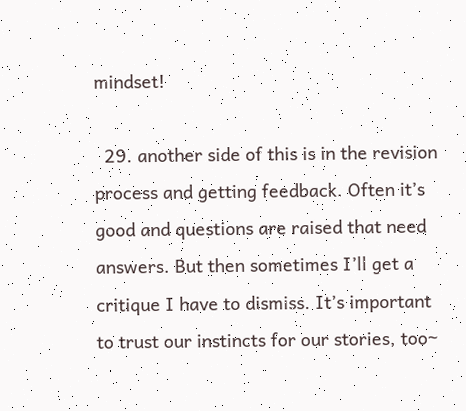mindset!

  29. another side of this is in the revision process and getting feedback. Often it’s good and questions are raised that need answers. But then sometimes I’ll get a critique I have to dismiss. It’s important to trust our instincts for our stories, too~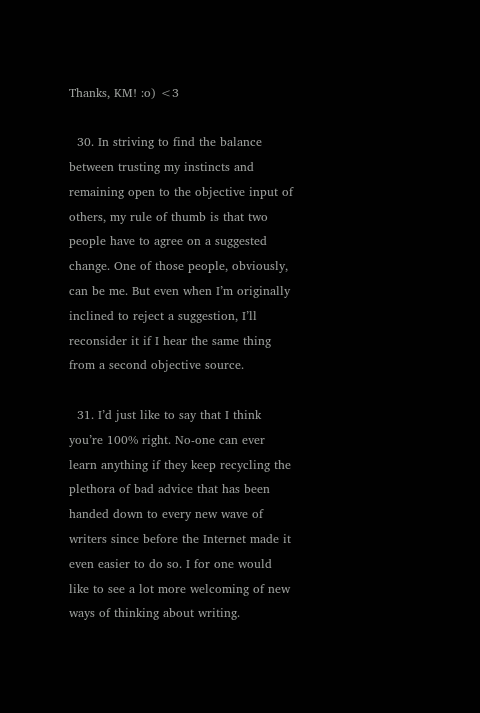Thanks, KM! :o) <3

  30. In striving to find the balance between trusting my instincts and remaining open to the objective input of others, my rule of thumb is that two people have to agree on a suggested change. One of those people, obviously, can be me. But even when I’m originally inclined to reject a suggestion, I’ll reconsider it if I hear the same thing from a second objective source.

  31. I’d just like to say that I think you’re 100% right. No-one can ever learn anything if they keep recycling the plethora of bad advice that has been handed down to every new wave of writers since before the Internet made it even easier to do so. I for one would like to see a lot more welcoming of new ways of thinking about writing.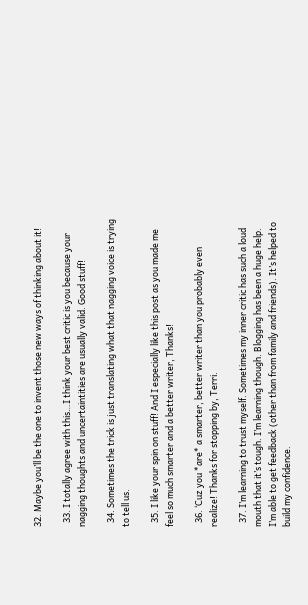32. Maybe you’ll be the one to invent those new ways of thinking about it!

  33. I totally agree with this…I think your best critic is you because your nagging thoughts and uncertaintities are usually valid. Good stuff!

  34. Sometimes the trick is just translating what that nagging voice is trying to tell us.

  35. I like your spin on stuff! And I especially like this post as you made me feel so much smarter and a better writer, Thanks!

  36. ‘Cuz you *are* a smarter, better writer than you probably even realize! Thanks for stopping by, Terri.

  37. I’m learning to trust myself. Sometimes my inner critic has such a loud mouth that it’s tough. I’m learning though. Blogging has been a huge help. I’m able to get feedback (other than from family and friends). It’s helped to build my confidence.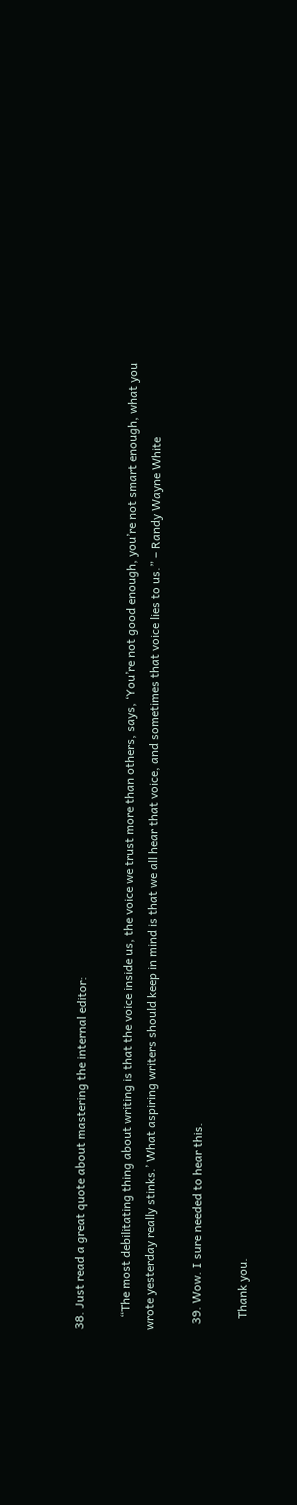38. Just read a great quote about mastering the internal editor:

    “The most debilitating thing about writing is that the voice inside us, the voice we trust more than others, says, ‘You’re not good enough, you’re not smart enough, what you wrote yesterday really stinks.’ What aspiring writers should keep in mind is that we all hear that voice, and sometimes that voice lies to us.” – Randy Wayne White

  39. Wow. I sure needed to hear this.

    Thank you.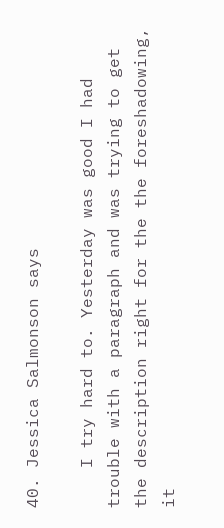40. Jessica Salmonson says

    I try hard to. Yesterday was good I had trouble with a paragraph and was trying to get the description right for the the foreshadowing, it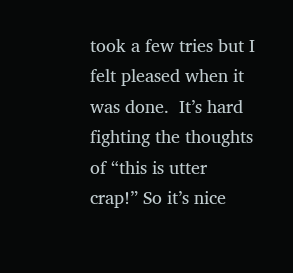took a few tries but I felt pleased when it was done.  It’s hard fighting the thoughts of “this is utter crap!” So it’s nice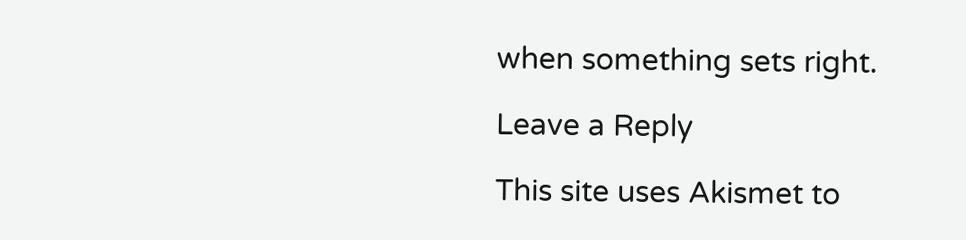when something sets right.

Leave a Reply

This site uses Akismet to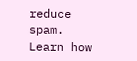reduce spam. Learn how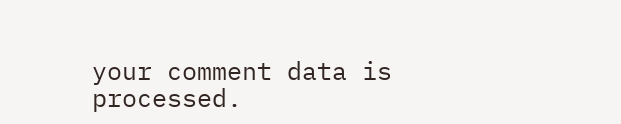your comment data is processed.